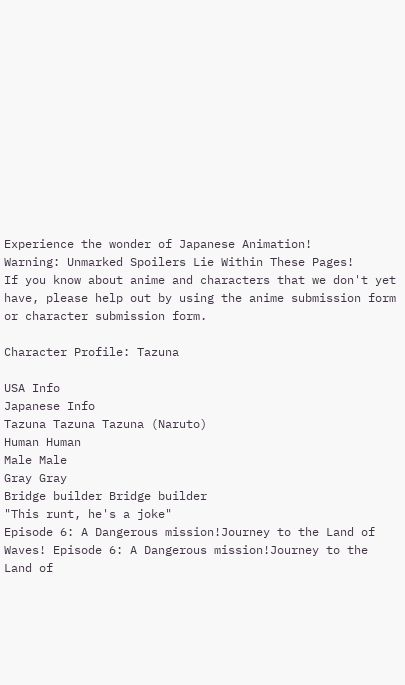Experience the wonder of Japanese Animation!
Warning: Unmarked Spoilers Lie Within These Pages!
If you know about anime and characters that we don't yet have, please help out by using the anime submission form or character submission form.

Character Profile: Tazuna

USA Info
Japanese Info
Tazuna Tazuna Tazuna (Naruto)
Human Human
Male Male
Gray Gray
Bridge builder Bridge builder
"This runt, he's a joke"
Episode 6: A Dangerous mission!Journey to the Land of Waves! Episode 6: A Dangerous mission!Journey to the Land of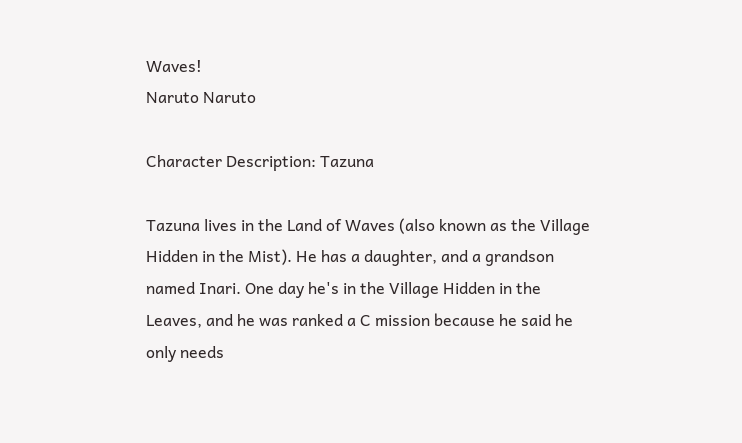Waves!
Naruto Naruto

Character Description: Tazuna

Tazuna lives in the Land of Waves (also known as the Village Hidden in the Mist). He has a daughter, and a grandson named Inari. One day he's in the Village Hidden in the Leaves, and he was ranked a C mission because he said he only needs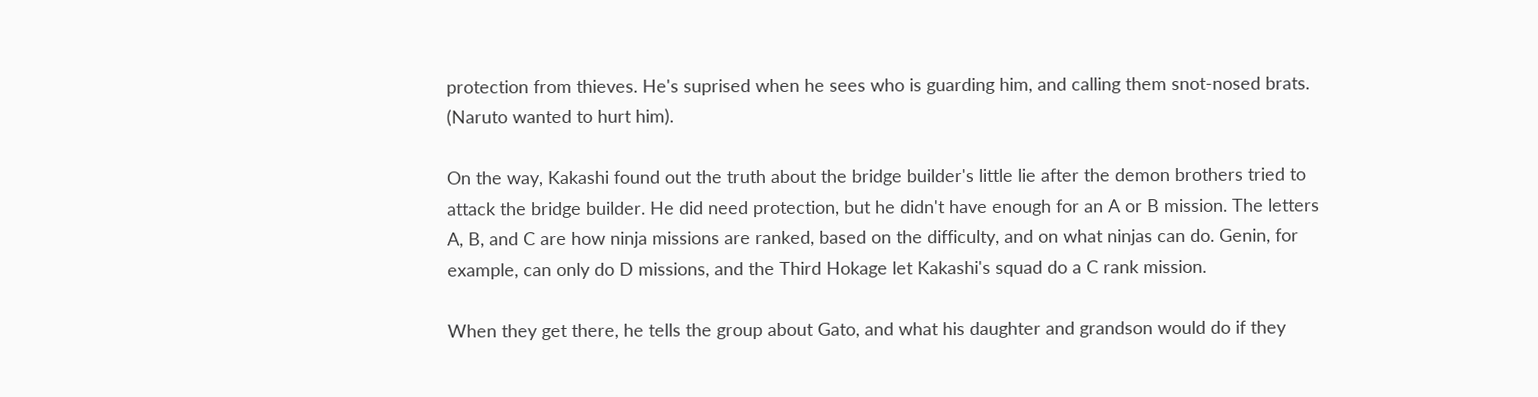protection from thieves. He's suprised when he sees who is guarding him, and calling them snot-nosed brats. (Naruto wanted to hurt him).

On the way, Kakashi found out the truth about the bridge builder's little lie after the demon brothers tried to attack the bridge builder. He did need protection, but he didn't have enough for an A or B mission. The letters A, B, and C are how ninja missions are ranked, based on the difficulty, and on what ninjas can do. Genin, for example, can only do D missions, and the Third Hokage let Kakashi's squad do a C rank mission.

When they get there, he tells the group about Gato, and what his daughter and grandson would do if they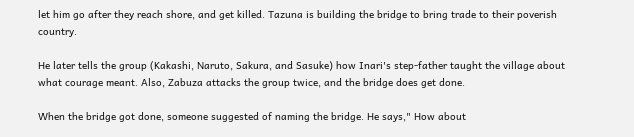let him go after they reach shore, and get killed. Tazuna is building the bridge to bring trade to their poverish country.

He later tells the group (Kakashi, Naruto, Sakura, and Sasuke) how Inari's step-father taught the village about what courage meant. Also, Zabuza attacks the group twice, and the bridge does get done.

When the bridge got done, someone suggested of naming the bridge. He says," How about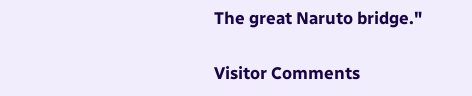The great Naruto bridge."

Visitor Comments